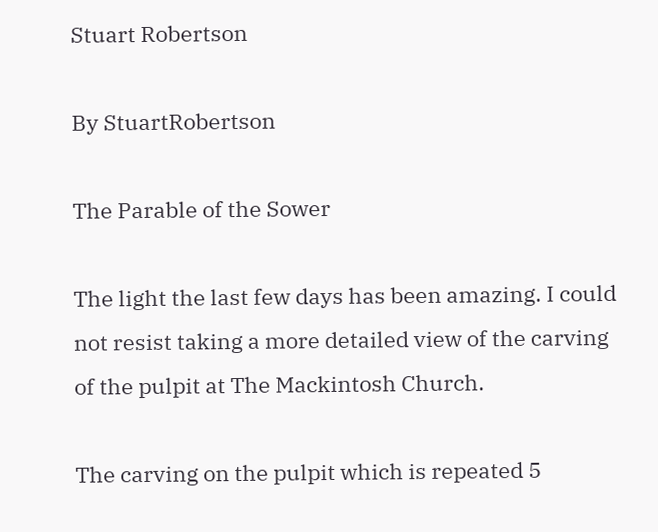Stuart Robertson

By StuartRobertson

The Parable of the Sower

The light the last few days has been amazing. I could not resist taking a more detailed view of the carving of the pulpit at The Mackintosh Church.

The carving on the pulpit which is repeated 5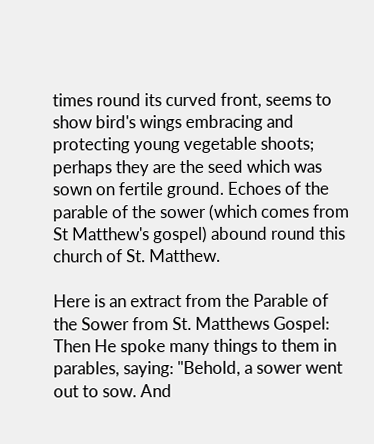times round its curved front, seems to show bird's wings embracing and protecting young vegetable shoots; perhaps they are the seed which was sown on fertile ground. Echoes of the parable of the sower (which comes from St Matthew's gospel) abound round this church of St. Matthew.

Here is an extract from the Parable of the Sower from St. Matthews Gospel:
Then He spoke many things to them in parables, saying: "Behold, a sower went out to sow. And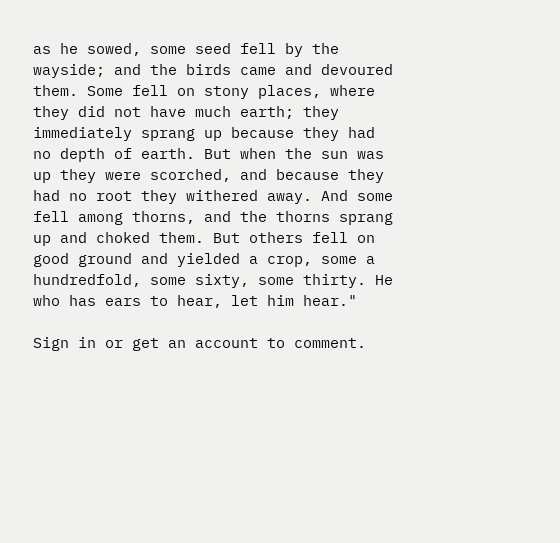as he sowed, some seed fell by the wayside; and the birds came and devoured them. Some fell on stony places, where they did not have much earth; they immediately sprang up because they had no depth of earth. But when the sun was up they were scorched, and because they had no root they withered away. And some fell among thorns, and the thorns sprang up and choked them. But others fell on good ground and yielded a crop, some a hundredfold, some sixty, some thirty. He who has ears to hear, let him hear."

Sign in or get an account to comment.